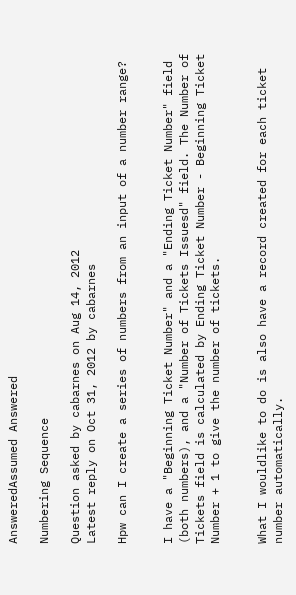AnsweredAssumed Answered

Numbering Sequence

Question asked by cabarnes on Aug 14, 2012
Latest reply on Oct 31, 2012 by cabarnes

Hpw can I create a series of numbers from an input of a number range?


I have a "Beginning Ticket Number" and a "Ending Ticket Number" field (both numbers), and a "Number of Tickets Issuesd" field. The Number of Tickets field is calculated by Ending Ticket Number - Beginning Ticket Number + 1 to give the number of tickets.


What I wouldlike to do is also have a record created for each ticket number automatically.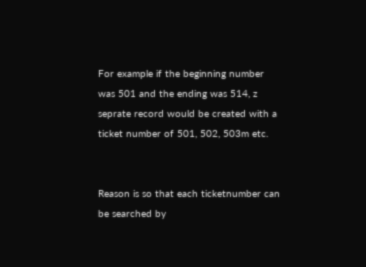For example if the beginning number was 501 and the ending was 514, z seprate record would be created with a ticket number of 501, 502, 503m etc.


Reason is so that each ticketnumber can be searched by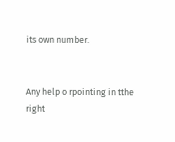its own number.


Any help o rpointing in tthe right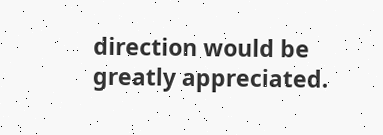direction would be greatly appreciated.